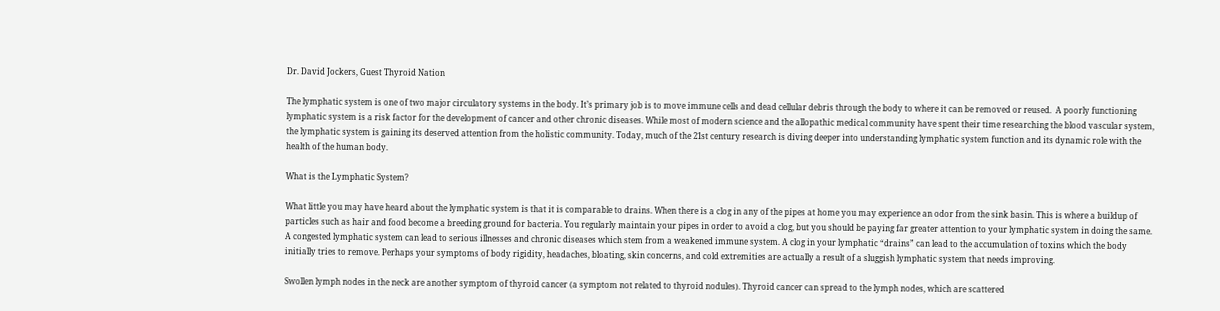Dr. David Jockers, Guest Thyroid Nation

The lymphatic system is one of two major circulatory systems in the body. It’s primary job is to move immune cells and dead cellular debris through the body to where it can be removed or reused.  A poorly functioning lymphatic system is a risk factor for the development of cancer and other chronic diseases. While most of modern science and the allopathic medical community have spent their time researching the blood vascular system, the lymphatic system is gaining its deserved attention from the holistic community. Today, much of the 21st century research is diving deeper into understanding lymphatic system function and its dynamic role with the health of the human body.

What is the Lymphatic System?

What little you may have heard about the lymphatic system is that it is comparable to drains. When there is a clog in any of the pipes at home you may experience an odor from the sink basin. This is where a buildup of particles such as hair and food become a breeding ground for bacteria. You regularly maintain your pipes in order to avoid a clog, but you should be paying far greater attention to your lymphatic system in doing the same. A congested lymphatic system can lead to serious illnesses and chronic diseases which stem from a weakened immune system. A clog in your lymphatic “drains” can lead to the accumulation of toxins which the body initially tries to remove. Perhaps your symptoms of body rigidity, headaches, bloating, skin concerns, and cold extremities are actually a result of a sluggish lymphatic system that needs improving.

Swollen lymph nodes in the neck are another symptom of thyroid cancer (a symptom not related to thyroid nodules). Thyroid cancer can spread to the lymph nodes, which are scattered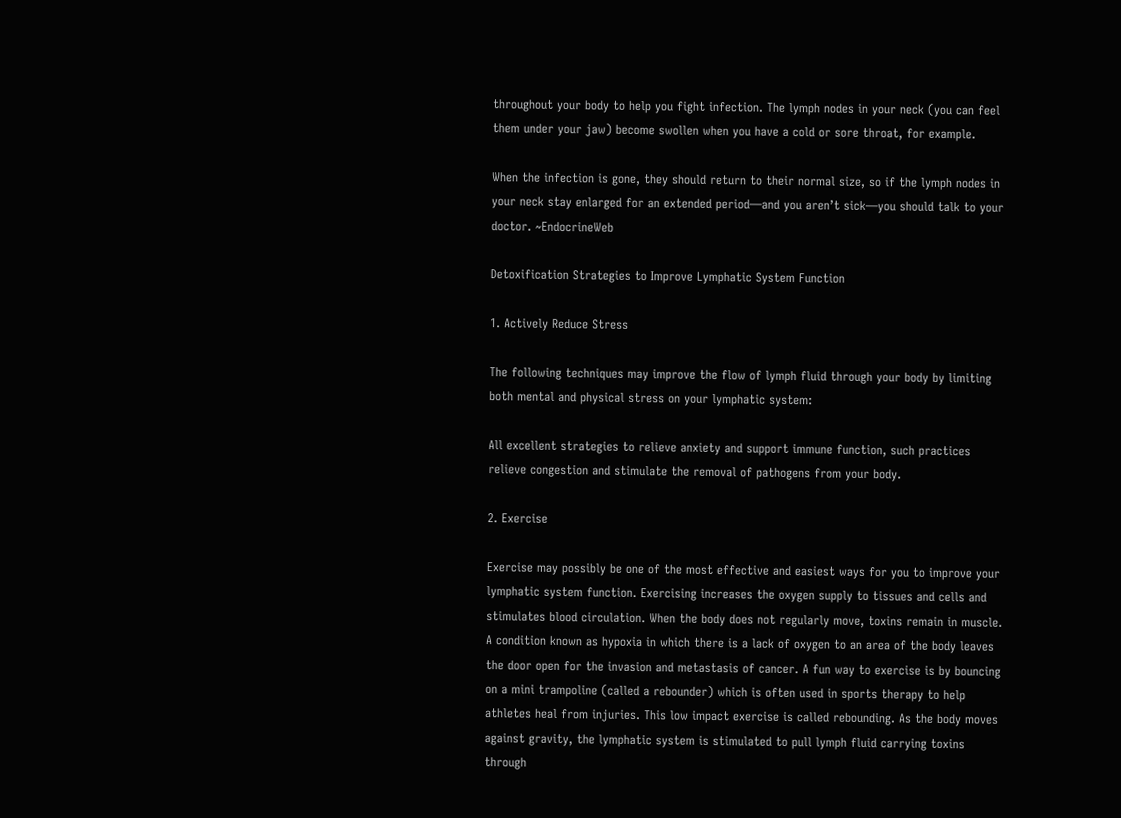throughout your body to help you fight infection. The lymph nodes in your neck (you can feel them under your jaw) become swollen when you have a cold or sore throat, for example.

When the infection is gone, they should return to their normal size, so if the lymph nodes in your neck stay enlarged for an extended period—and you aren’t sick—you should talk to your doctor. ~EndocrineWeb

Detoxification Strategies to Improve Lymphatic System Function

1. Actively Reduce Stress

The following techniques may improve the flow of lymph fluid through your body by limiting both mental and physical stress on your lymphatic system:

All excellent strategies to relieve anxiety and support immune function, such practices relieve congestion and stimulate the removal of pathogens from your body.

2. Exercise

Exercise may possibly be one of the most effective and easiest ways for you to improve your lymphatic system function. Exercising increases the oxygen supply to tissues and cells and stimulates blood circulation. When the body does not regularly move, toxins remain in muscle. A condition known as hypoxia in which there is a lack of oxygen to an area of the body leaves the door open for the invasion and metastasis of cancer. A fun way to exercise is by bouncing on a mini trampoline (called a rebounder) which is often used in sports therapy to help athletes heal from injuries. This low impact exercise is called rebounding. As the body moves against gravity, the lymphatic system is stimulated to pull lymph fluid carrying toxins through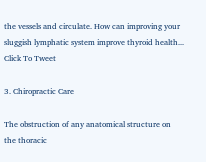the vessels and circulate. How can improving your sluggish lymphatic system improve thyroid health... Click To Tweet

3. Chiropractic Care

The obstruction of any anatomical structure on the thoracic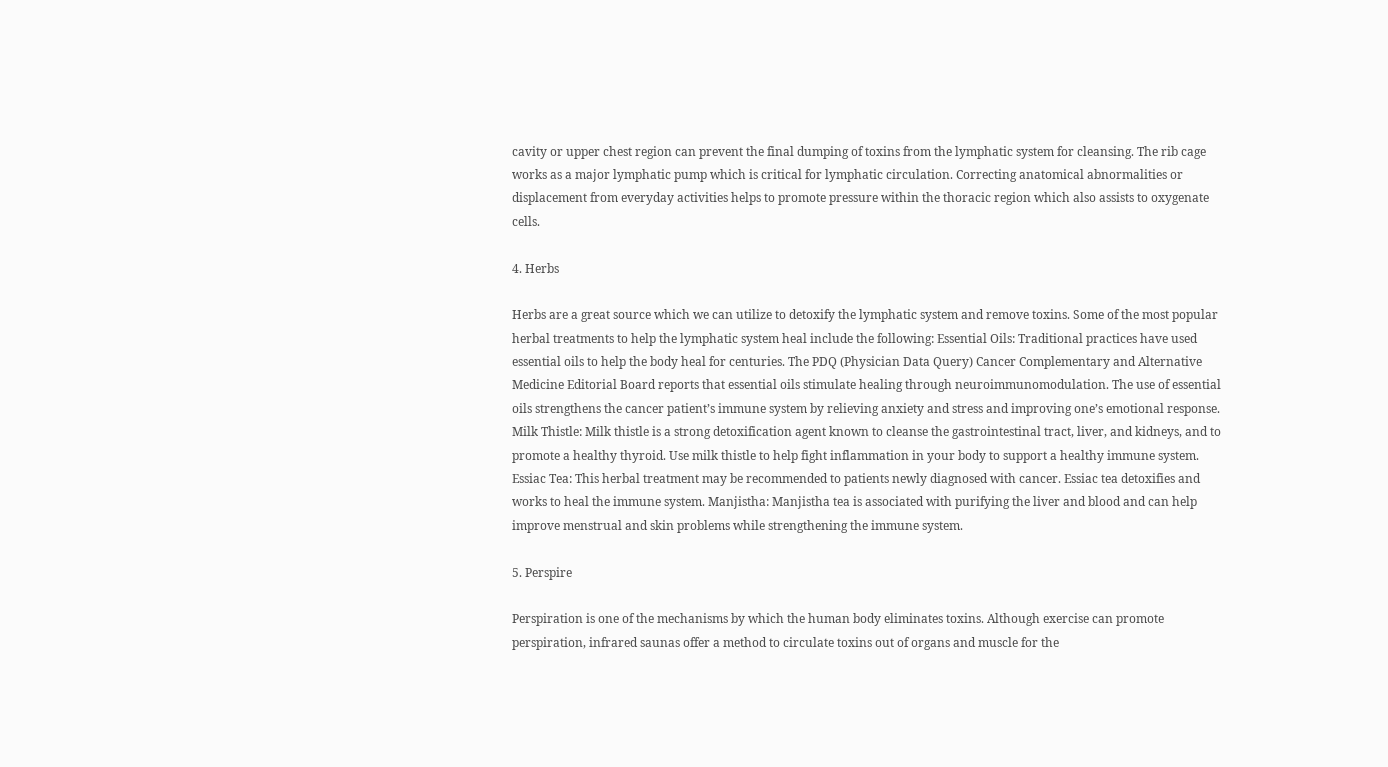cavity or upper chest region can prevent the final dumping of toxins from the lymphatic system for cleansing. The rib cage works as a major lymphatic pump which is critical for lymphatic circulation. Correcting anatomical abnormalities or displacement from everyday activities helps to promote pressure within the thoracic region which also assists to oxygenate cells.

4. Herbs

Herbs are a great source which we can utilize to detoxify the lymphatic system and remove toxins. Some of the most popular herbal treatments to help the lymphatic system heal include the following: Essential Oils: Traditional practices have used essential oils to help the body heal for centuries. The PDQ (Physician Data Query) Cancer Complementary and Alternative Medicine Editorial Board reports that essential oils stimulate healing through neuroimmunomodulation. The use of essential oils strengthens the cancer patient’s immune system by relieving anxiety and stress and improving one’s emotional response. Milk Thistle: Milk thistle is a strong detoxification agent known to cleanse the gastrointestinal tract, liver, and kidneys, and to promote a healthy thyroid. Use milk thistle to help fight inflammation in your body to support a healthy immune system. Essiac Tea: This herbal treatment may be recommended to patients newly diagnosed with cancer. Essiac tea detoxifies and works to heal the immune system. Manjistha: Manjistha tea is associated with purifying the liver and blood and can help improve menstrual and skin problems while strengthening the immune system.

5. Perspire

Perspiration is one of the mechanisms by which the human body eliminates toxins. Although exercise can promote perspiration, infrared saunas offer a method to circulate toxins out of organs and muscle for the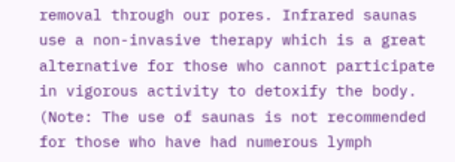removal through our pores. Infrared saunas use a non-invasive therapy which is a great alternative for those who cannot participate in vigorous activity to detoxify the body. (Note: The use of saunas is not recommended for those who have had numerous lymph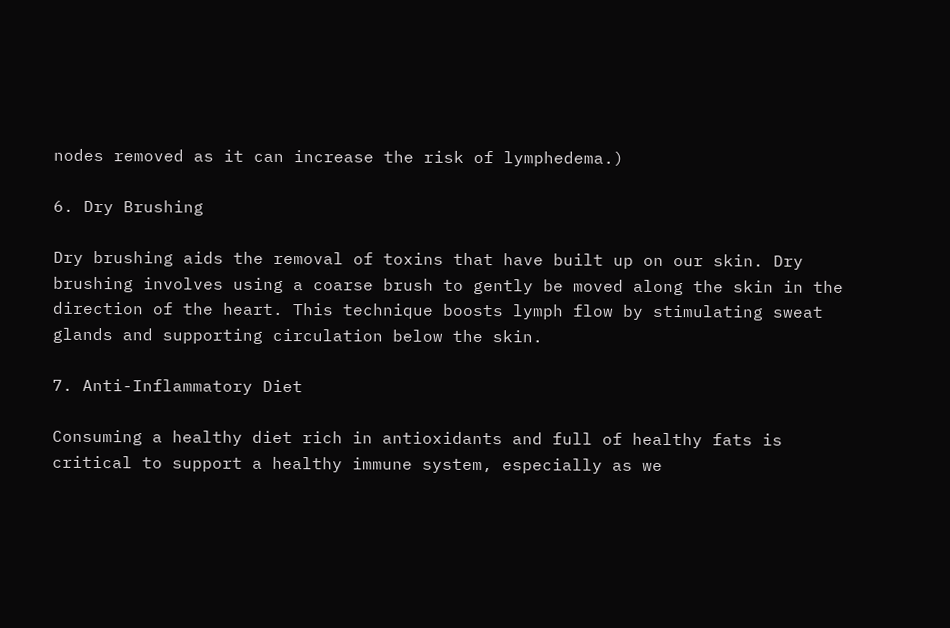nodes removed as it can increase the risk of lymphedema.)

6. Dry Brushing

Dry brushing aids the removal of toxins that have built up on our skin. Dry brushing involves using a coarse brush to gently be moved along the skin in the direction of the heart. This technique boosts lymph flow by stimulating sweat glands and supporting circulation below the skin.

7. Anti-Inflammatory Diet

Consuming a healthy diet rich in antioxidants and full of healthy fats is critical to support a healthy immune system, especially as we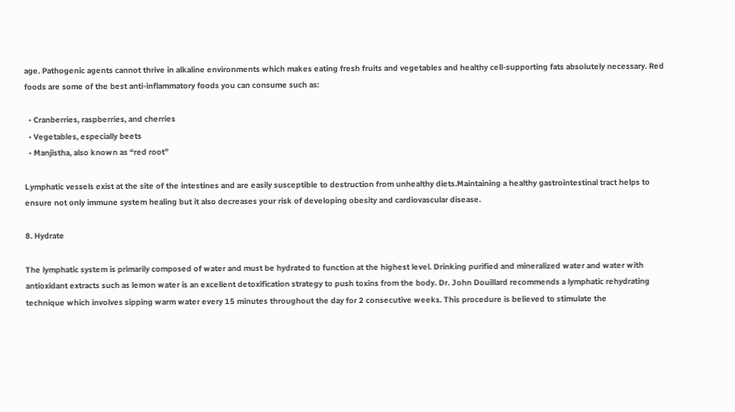age. Pathogenic agents cannot thrive in alkaline environments which makes eating fresh fruits and vegetables and healthy cell-supporting fats absolutely necessary. Red foods are some of the best anti-inflammatory foods you can consume such as:

  • Cranberries, raspberries, and cherries
  • Vegetables, especially beets
  • Manjistha, also known as “red root”

Lymphatic vessels exist at the site of the intestines and are easily susceptible to destruction from unhealthy diets.Maintaining a healthy gastrointestinal tract helps to ensure not only immune system healing but it also decreases your risk of developing obesity and cardiovascular disease.

8. Hydrate

The lymphatic system is primarily composed of water and must be hydrated to function at the highest level. Drinking purified and mineralized water and water with antioxidant extracts such as lemon water is an excellent detoxification strategy to push toxins from the body. Dr. John Douillard recommends a lymphatic rehydrating technique which involves sipping warm water every 15 minutes throughout the day for 2 consecutive weeks. This procedure is believed to stimulate the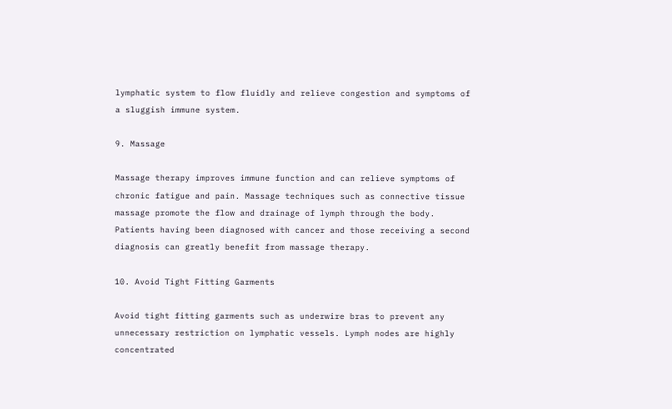lymphatic system to flow fluidly and relieve congestion and symptoms of a sluggish immune system.

9. Massage

Massage therapy improves immune function and can relieve symptoms of chronic fatigue and pain. Massage techniques such as connective tissue massage promote the flow and drainage of lymph through the body. Patients having been diagnosed with cancer and those receiving a second diagnosis can greatly benefit from massage therapy.

10. Avoid Tight Fitting Garments

Avoid tight fitting garments such as underwire bras to prevent any unnecessary restriction on lymphatic vessels. Lymph nodes are highly concentrated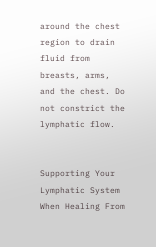around the chest region to drain fluid from breasts, arms, and the chest. Do not constrict the lymphatic flow.


Supporting Your Lymphatic System When Healing From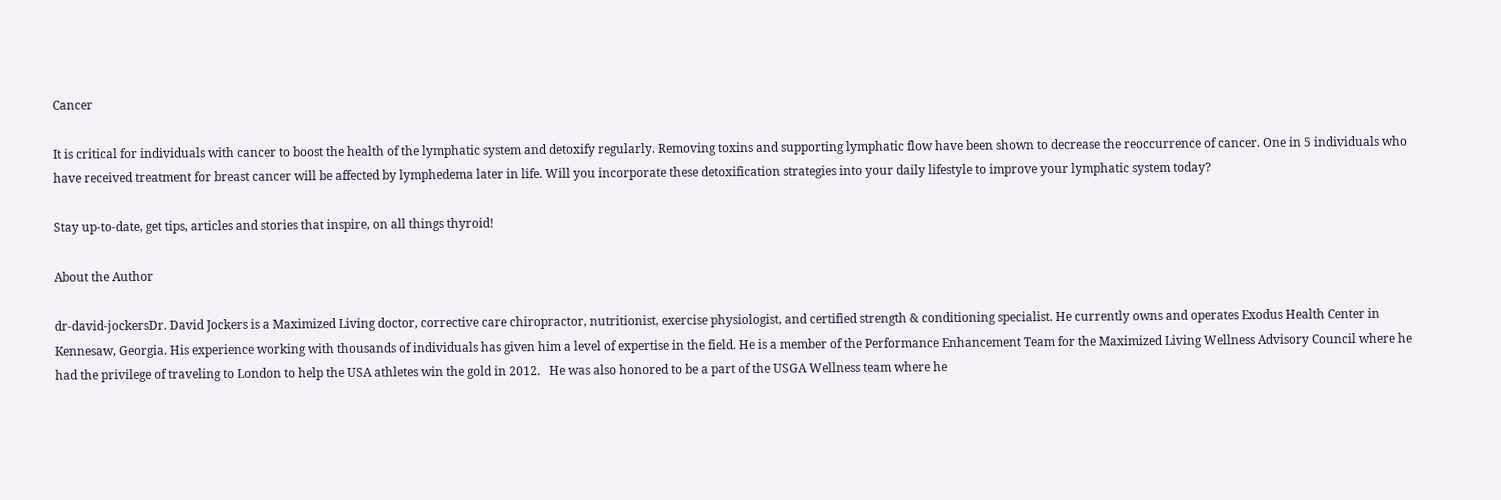Cancer

It is critical for individuals with cancer to boost the health of the lymphatic system and detoxify regularly. Removing toxins and supporting lymphatic flow have been shown to decrease the reoccurrence of cancer. One in 5 individuals who have received treatment for breast cancer will be affected by lymphedema later in life. Will you incorporate these detoxification strategies into your daily lifestyle to improve your lymphatic system today?

Stay up-to-date, get tips, articles and stories that inspire, on all things thyroid!

About the Author

dr-david-jockersDr. David Jockers is a Maximized Living doctor, corrective care chiropractor, nutritionist, exercise physiologist, and certified strength & conditioning specialist. He currently owns and operates Exodus Health Center in Kennesaw, Georgia. His experience working with thousands of individuals has given him a level of expertise in the field. He is a member of the Performance Enhancement Team for the Maximized Living Wellness Advisory Council where he had the privilege of traveling to London to help the USA athletes win the gold in 2012.   He was also honored to be a part of the USGA Wellness team where he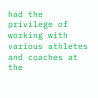had the privilege of working with various athletes and coaches at the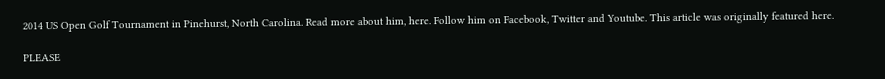2014 US Open Golf Tournament in Pinehurst, North Carolina. Read more about him, here. Follow him on Facebook, Twitter and Youtube. This article was originally featured here.

PLEASE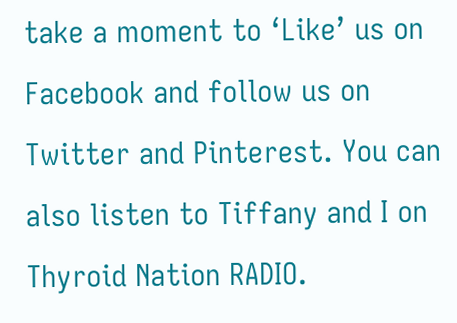take a moment to ‘Like’ us on Facebook and follow us on Twitter and Pinterest. You can also listen to Tiffany and I on Thyroid Nation RADIO.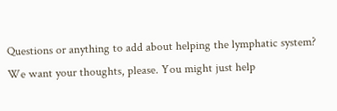Questions or anything to add about helping the lymphatic system? We want your thoughts, please. You might just help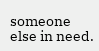someone else in need.